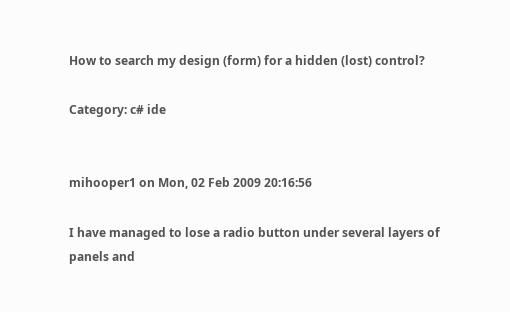How to search my design (form) for a hidden (lost) control?

Category: c# ide


mihooper1 on Mon, 02 Feb 2009 20:16:56

I have managed to lose a radio button under several layers of panels and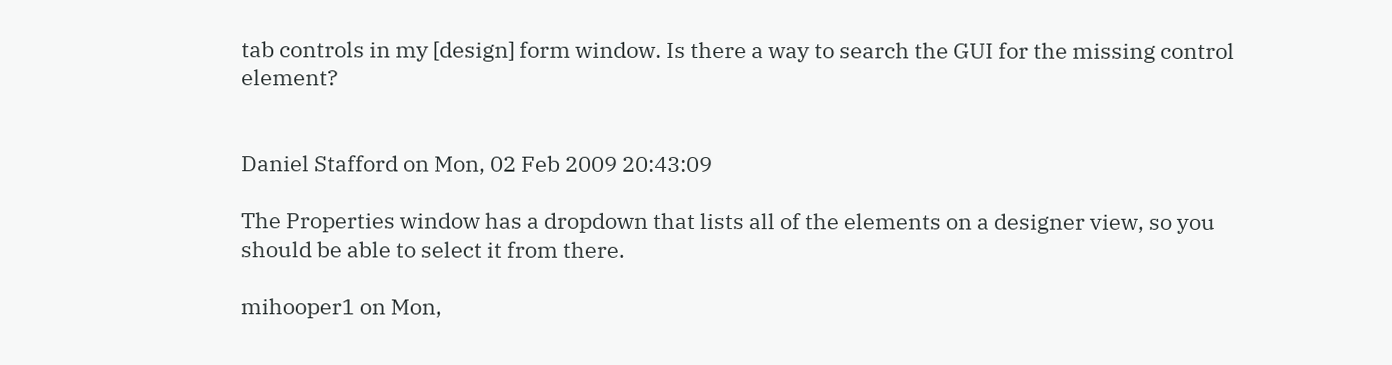tab controls in my [design] form window. Is there a way to search the GUI for the missing control element?


Daniel Stafford on Mon, 02 Feb 2009 20:43:09

The Properties window has a dropdown that lists all of the elements on a designer view, so you should be able to select it from there.

mihooper1 on Mon,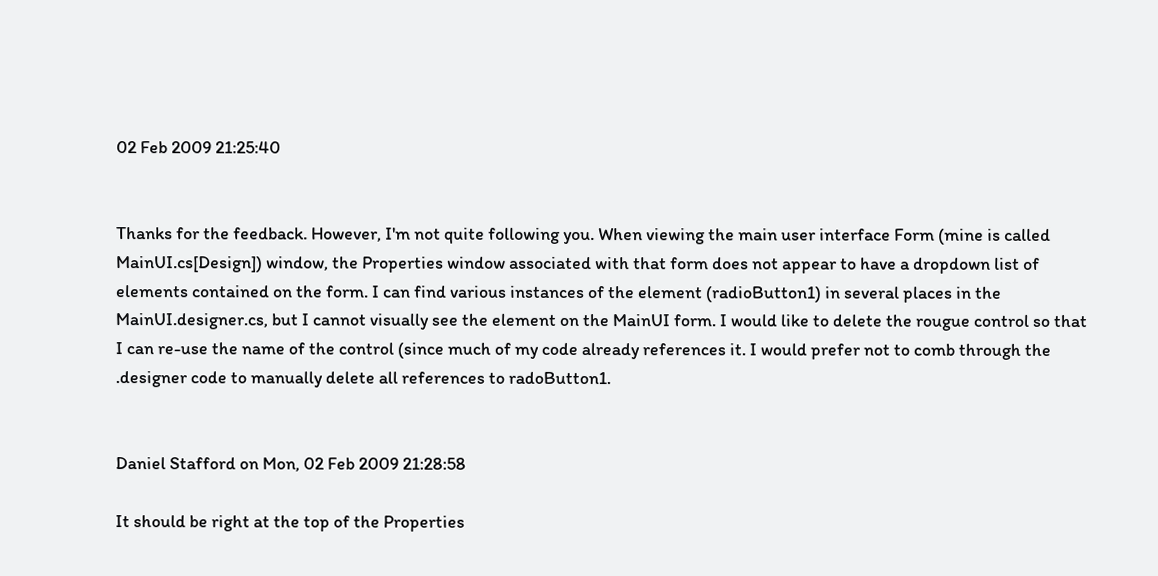02 Feb 2009 21:25:40


Thanks for the feedback. However, I'm not quite following you. When viewing the main user interface Form (mine is called MainUI.cs[Design]) window, the Properties window associated with that form does not appear to have a dropdown list of elements contained on the form. I can find various instances of the element (radioButton1) in several places in the MainUI.designer.cs, but I cannot visually see the element on the MainUI form. I would like to delete the rougue control so that I can re-use the name of the control (since much of my code already references it. I would prefer not to comb through the .designer code to manually delete all references to radoButton1.


Daniel Stafford on Mon, 02 Feb 2009 21:28:58

It should be right at the top of the Properties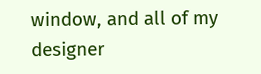window, and all of my designer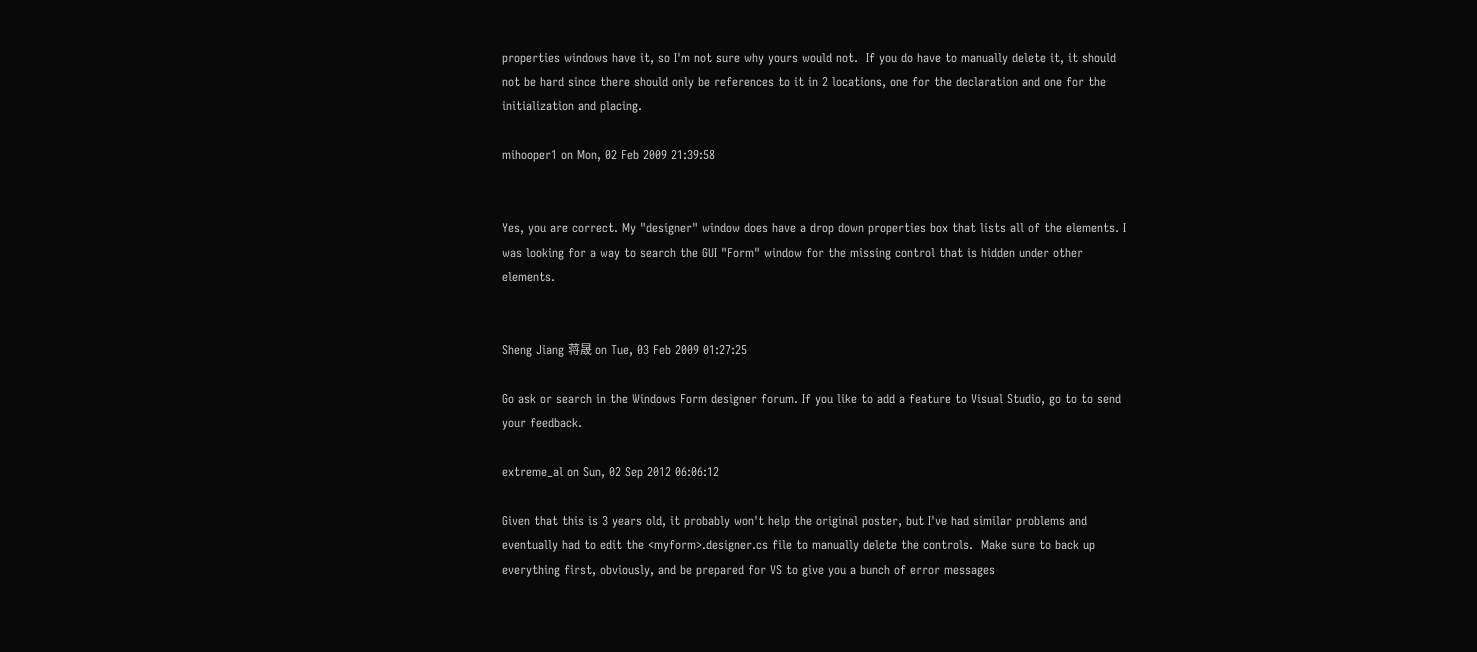properties windows have it, so I'm not sure why yours would not.  If you do have to manually delete it, it should not be hard since there should only be references to it in 2 locations, one for the declaration and one for the initialization and placing.

mihooper1 on Mon, 02 Feb 2009 21:39:58


Yes, you are correct. My "designer" window does have a drop down properties box that lists all of the elements. I was looking for a way to search the GUI "Form" window for the missing control that is hidden under other elements.


Sheng Jiang 蒋晟 on Tue, 03 Feb 2009 01:27:25

Go ask or search in the Windows Form designer forum. If you like to add a feature to Visual Studio, go to to send your feedback.

extreme_al on Sun, 02 Sep 2012 06:06:12

Given that this is 3 years old, it probably won't help the original poster, but I've had similar problems and eventually had to edit the <myform>.designer.cs file to manually delete the controls.  Make sure to back up everything first, obviously, and be prepared for VS to give you a bunch of error messages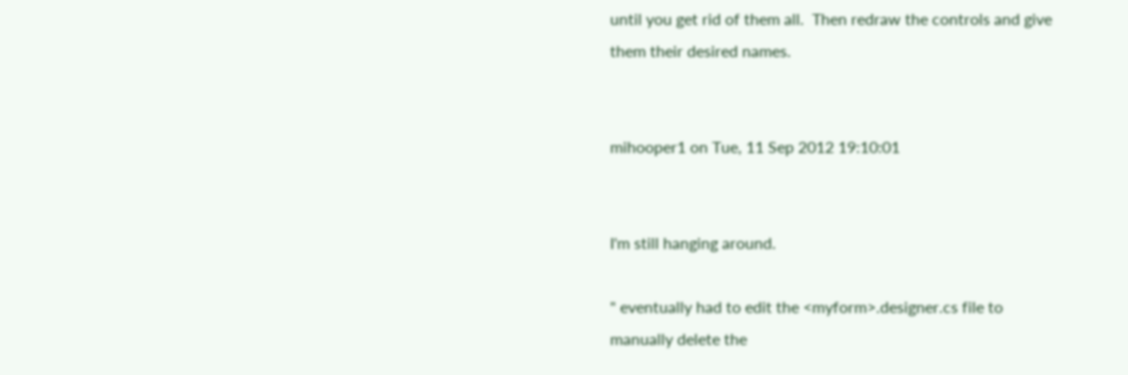until you get rid of them all.  Then redraw the controls and give them their desired names.


mihooper1 on Tue, 11 Sep 2012 19:10:01


I'm still hanging around.

" eventually had to edit the <myform>.designer.cs file to manually delete the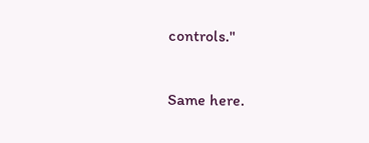controls."

Same here.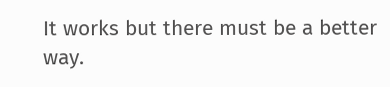It works but there must be a better way.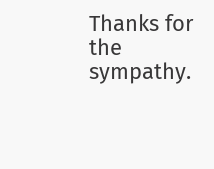Thanks for the sympathy.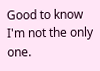Good to know I'm not the only one.